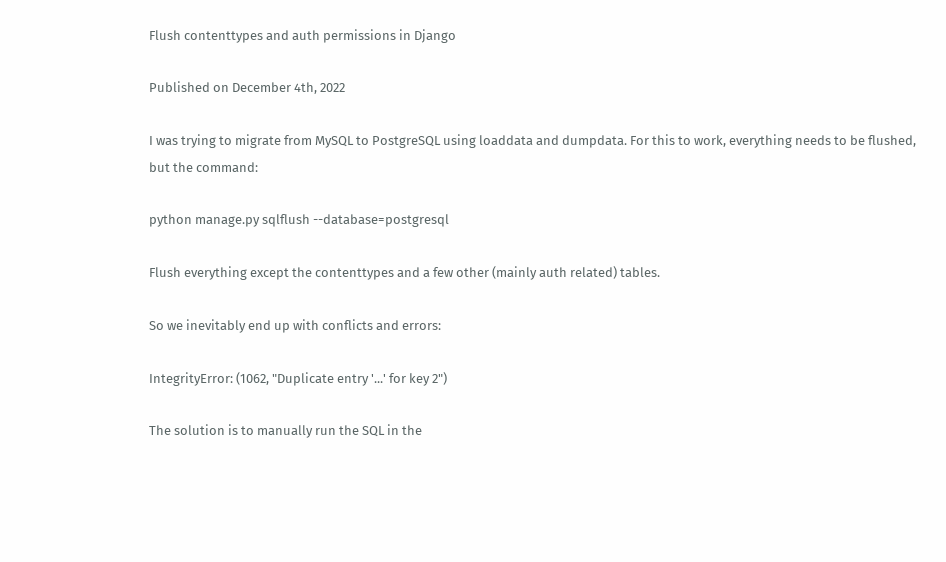Flush contenttypes and auth permissions in Django

Published on December 4th, 2022

I was trying to migrate from MySQL to PostgreSQL using loaddata and dumpdata. For this to work, everything needs to be flushed, but the command:

python manage.py sqlflush --database=postgresql

Flush everything except the contenttypes and a few other (mainly auth related) tables.

So we inevitably end up with conflicts and errors:

IntegrityError: (1062, "Duplicate entry '...' for key 2")

The solution is to manually run the SQL in the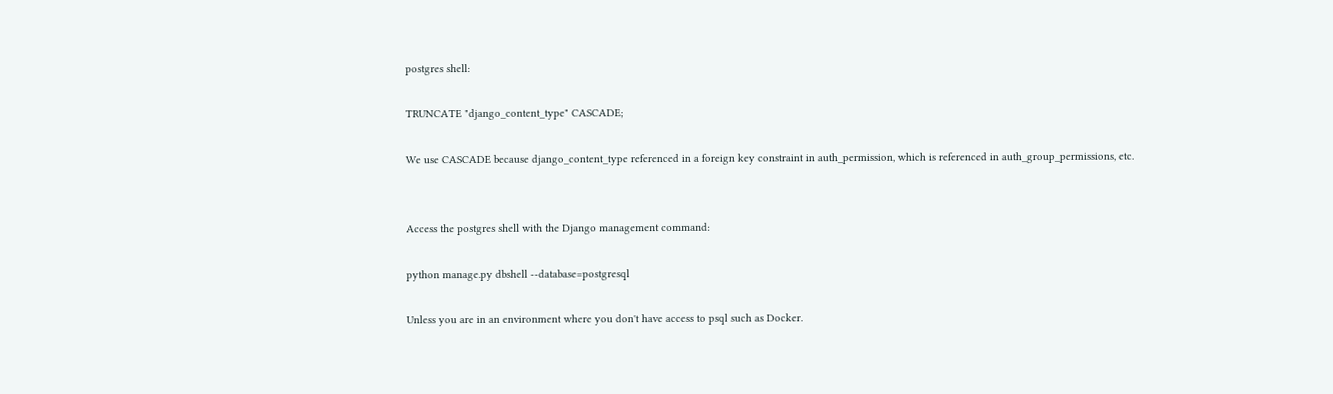postgres shell:

TRUNCATE "django_content_type" CASCADE;

We use CASCADE because django_content_type referenced in a foreign key constraint in auth_permission, which is referenced in auth_group_permissions, etc.


Access the postgres shell with the Django management command:

python manage.py dbshell --database=postgresql

Unless you are in an environment where you don't have access to psql such as Docker.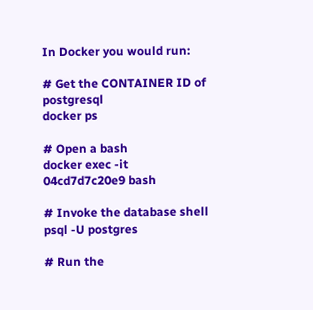In Docker you would run:

# Get the CONTAINER ID of postgresql
docker ps

# Open a bash
docker exec -it 04cd7d7c20e9 bash

# Invoke the database shell
psql -U postgres

# Run the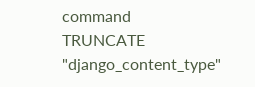command
TRUNCATE "django_content_type"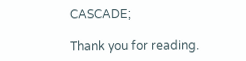CASCADE;

Thank you for reading.